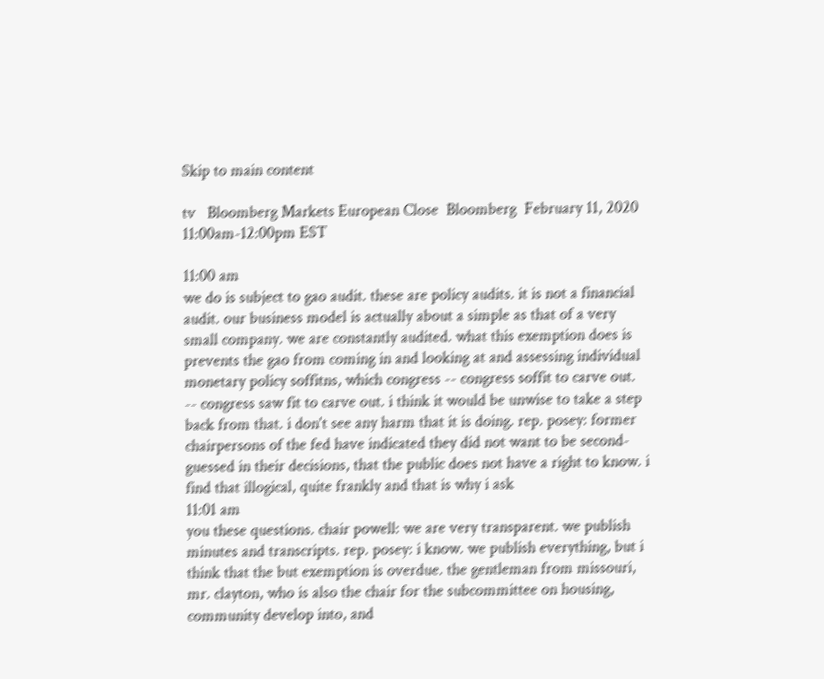Skip to main content

tv   Bloomberg Markets European Close  Bloomberg  February 11, 2020 11:00am-12:00pm EST

11:00 am
we do is subject to gao audit. these are policy audits. it is not a financial audit. our business model is actually about a simple as that of a very small company. we are constantly audited. what this exemption does is prevents the gao from coming in and looking at and assessing individual monetary policy soffitns, which congress -- congress soffit to carve out. -- congress saw fit to carve out. i think it would be unwise to take a step back from that. i don't see any harm that it is doing. rep. posey: former chairpersons of the fed have indicated they did not want to be second-guessed in their decisions, that the public does not have a right to know. i find that illogical, quite frankly and that is why i ask
11:01 am
you these questions. chair powell: we are very transparent. we publish minutes and transcripts. rep. posey: i know. we publish everything, but i think that the but exemption is overdue. the gentleman from missouri, mr. clayton, who is also the chair for the subcommittee on housing, community develop into, and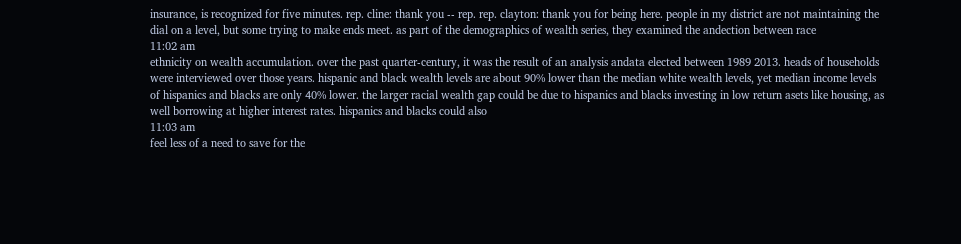insurance, is recognized for five minutes. rep. cline: thank you -- rep. rep. clayton: thank you for being here. people in my district are not maintaining the dial on a level, but some trying to make ends meet. as part of the demographics of wealth series, they examined the andection between race
11:02 am
ethnicity on wealth accumulation. over the past quarter-century, it was the result of an analysis andata elected between 1989 2013. heads of households were interviewed over those years. hispanic and black wealth levels are about 90% lower than the median white wealth levels, yet median income levels of hispanics and blacks are only 40% lower. the larger racial wealth gap could be due to hispanics and blacks investing in low return asets like housing, as well borrowing at higher interest rates. hispanics and blacks could also
11:03 am
feel less of a need to save for the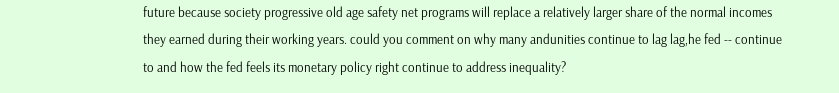future because society progressive old age safety net programs will replace a relatively larger share of the normal incomes they earned during their working years. could you comment on why many andunities continue to lag lag,he fed -- continue to and how the fed feels its monetary policy right continue to address inequality?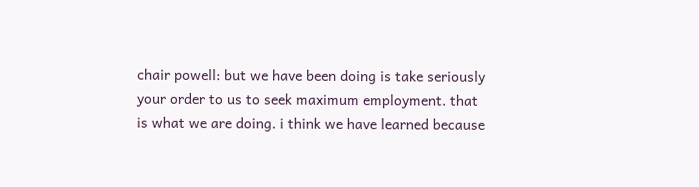chair powell: but we have been doing is take seriously your order to us to seek maximum employment. that is what we are doing. i think we have learned because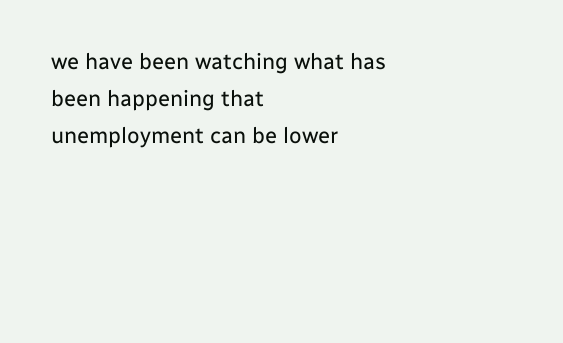we have been watching what has been happening that unemployment can be lower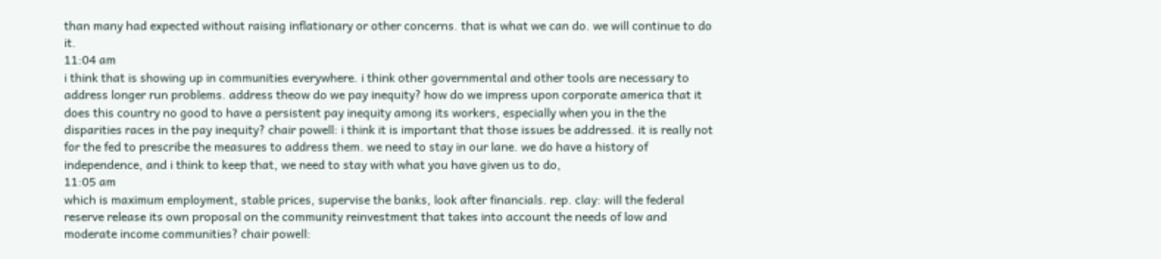than many had expected without raising inflationary or other concerns. that is what we can do. we will continue to do it.
11:04 am
i think that is showing up in communities everywhere. i think other governmental and other tools are necessary to address longer run problems. address theow do we pay inequity? how do we impress upon corporate america that it does this country no good to have a persistent pay inequity among its workers, especially when you in the the disparities races in the pay inequity? chair powell: i think it is important that those issues be addressed. it is really not for the fed to prescribe the measures to address them. we need to stay in our lane. we do have a history of independence, and i think to keep that, we need to stay with what you have given us to do,
11:05 am
which is maximum employment, stable prices, supervise the banks, look after financials. rep. clay: will the federal reserve release its own proposal on the community reinvestment that takes into account the needs of low and moderate income communities? chair powell: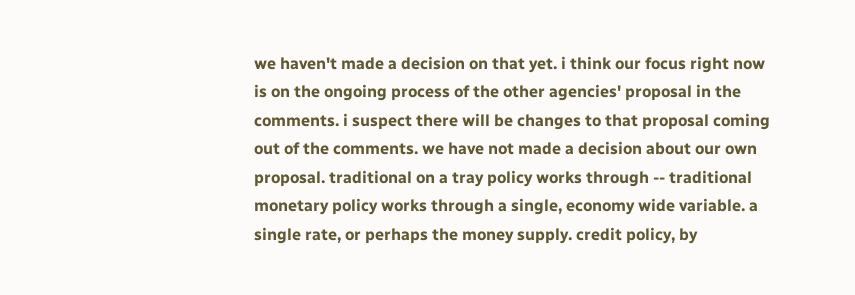we haven't made a decision on that yet. i think our focus right now is on the ongoing process of the other agencies' proposal in the comments. i suspect there will be changes to that proposal coming out of the comments. we have not made a decision about our own proposal. traditional on a tray policy works through -- traditional monetary policy works through a single, economy wide variable. a single rate, or perhaps the money supply. credit policy, by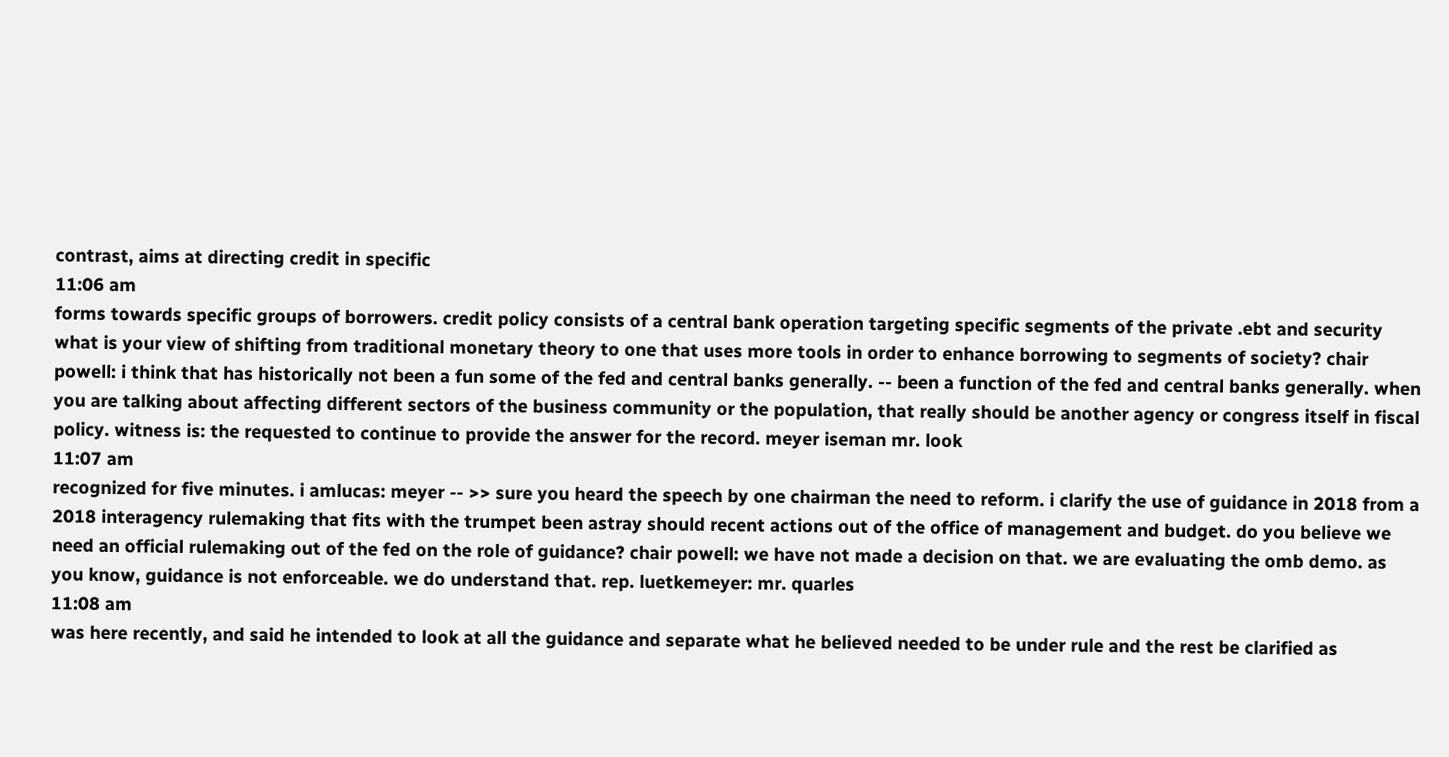contrast, aims at directing credit in specific
11:06 am
forms towards specific groups of borrowers. credit policy consists of a central bank operation targeting specific segments of the private .ebt and security what is your view of shifting from traditional monetary theory to one that uses more tools in order to enhance borrowing to segments of society? chair powell: i think that has historically not been a fun some of the fed and central banks generally. -- been a function of the fed and central banks generally. when you are talking about affecting different sectors of the business community or the population, that really should be another agency or congress itself in fiscal policy. witness is: the requested to continue to provide the answer for the record. meyer iseman mr. look
11:07 am
recognized for five minutes. i amlucas: meyer -- >> sure you heard the speech by one chairman the need to reform. i clarify the use of guidance in 2018 from a 2018 interagency rulemaking that fits with the trumpet been astray should recent actions out of the office of management and budget. do you believe we need an official rulemaking out of the fed on the role of guidance? chair powell: we have not made a decision on that. we are evaluating the omb demo. as you know, guidance is not enforceable. we do understand that. rep. luetkemeyer: mr. quarles
11:08 am
was here recently, and said he intended to look at all the guidance and separate what he believed needed to be under rule and the rest be clarified as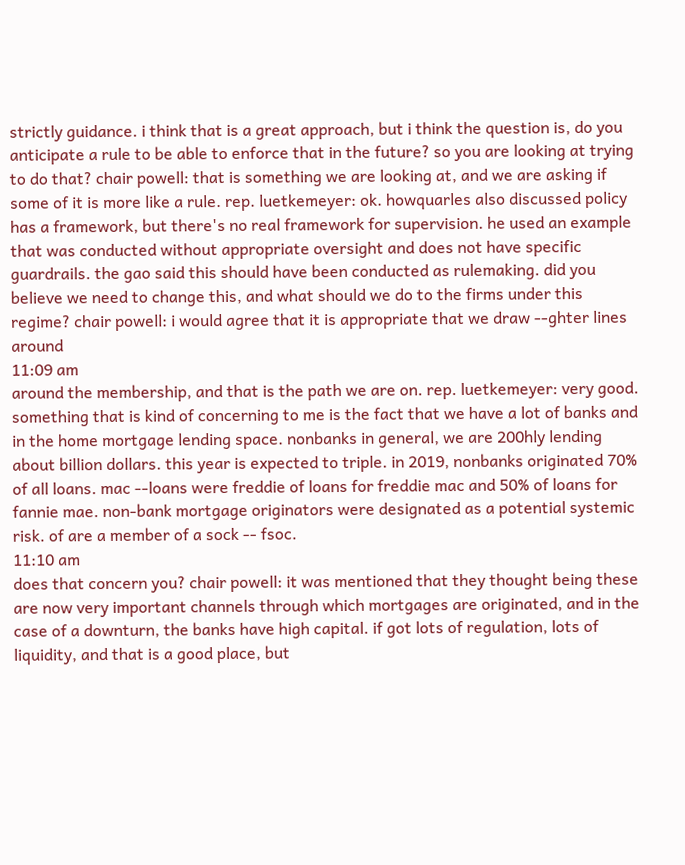strictly guidance. i think that is a great approach, but i think the question is, do you anticipate a rule to be able to enforce that in the future? so you are looking at trying to do that? chair powell: that is something we are looking at, and we are asking if some of it is more like a rule. rep. luetkemeyer: ok. howquarles also discussed policy has a framework, but there's no real framework for supervision. he used an example that was conducted without appropriate oversight and does not have specific guardrails. the gao said this should have been conducted as rulemaking. did you believe we need to change this, and what should we do to the firms under this regime? chair powell: i would agree that it is appropriate that we draw --ghter lines around
11:09 am
around the membership, and that is the path we are on. rep. luetkemeyer: very good. something that is kind of concerning to me is the fact that we have a lot of banks and in the home mortgage lending space. nonbanks in general, we are 200hly lending about billion dollars. this year is expected to triple. in 2019, nonbanks originated 70% of all loans. mac --loans were freddie of loans for freddie mac and 50% of loans for fannie mae. non-bank mortgage originators were designated as a potential systemic risk. of are a member of a sock -- fsoc.
11:10 am
does that concern you? chair powell: it was mentioned that they thought being these are now very important channels through which mortgages are originated, and in the case of a downturn, the banks have high capital. if got lots of regulation, lots of liquidity, and that is a good place, but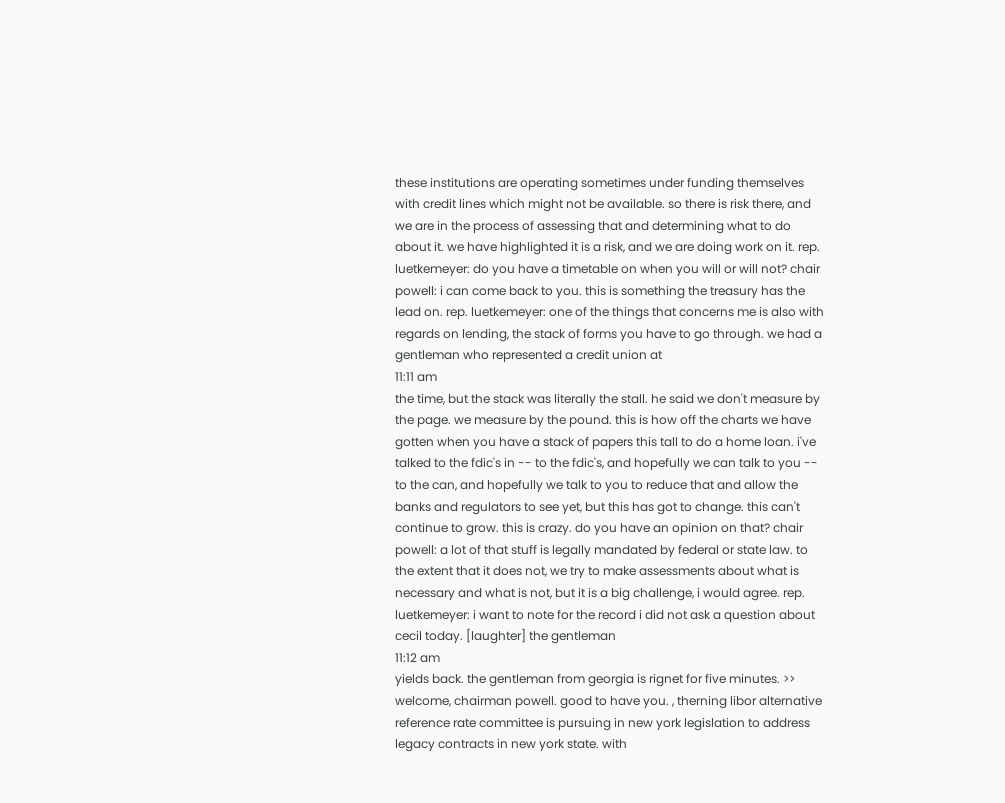these institutions are operating sometimes under funding themselves with credit lines which might not be available. so there is risk there, and we are in the process of assessing that and determining what to do about it. we have highlighted it is a risk, and we are doing work on it. rep. luetkemeyer: do you have a timetable on when you will or will not? chair powell: i can come back to you. this is something the treasury has the lead on. rep. luetkemeyer: one of the things that concerns me is also with regards on lending, the stack of forms you have to go through. we had a gentleman who represented a credit union at
11:11 am
the time, but the stack was literally the stall. he said we don't measure by the page. we measure by the pound. this is how off the charts we have gotten when you have a stack of papers this tall to do a home loan. i've talked to the fdic's in -- to the fdic's, and hopefully we can talk to you -- to the can, and hopefully we talk to you to reduce that and allow the banks and regulators to see yet, but this has got to change. this can't continue to grow. this is crazy. do you have an opinion on that? chair powell: a lot of that stuff is legally mandated by federal or state law. to the extent that it does not, we try to make assessments about what is necessary and what is not, but it is a big challenge, i would agree. rep. luetkemeyer: i want to note for the record i did not ask a question about cecil today. [laughter] the gentleman
11:12 am
yields back. the gentleman from georgia is rignet for five minutes. >> welcome, chairman powell. good to have you. , therning libor alternative reference rate committee is pursuing in new york legislation to address legacy contracts in new york state. with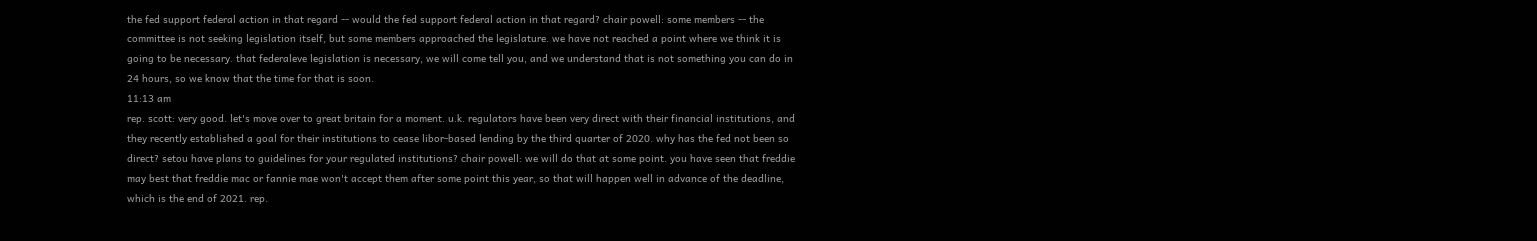the fed support federal action in that regard -- would the fed support federal action in that regard? chair powell: some members -- the committee is not seeking legislation itself, but some members approached the legislature. we have not reached a point where we think it is going to be necessary. that federaleve legislation is necessary, we will come tell you, and we understand that is not something you can do in 24 hours, so we know that the time for that is soon.
11:13 am
rep. scott: very good. let's move over to great britain for a moment. u.k. regulators have been very direct with their financial institutions, and they recently established a goal for their institutions to cease libor-based lending by the third quarter of 2020. why has the fed not been so direct? setou have plans to guidelines for your regulated institutions? chair powell: we will do that at some point. you have seen that freddie may best that freddie mac or fannie mae won't accept them after some point this year, so that will happen well in advance of the deadline, which is the end of 2021. rep.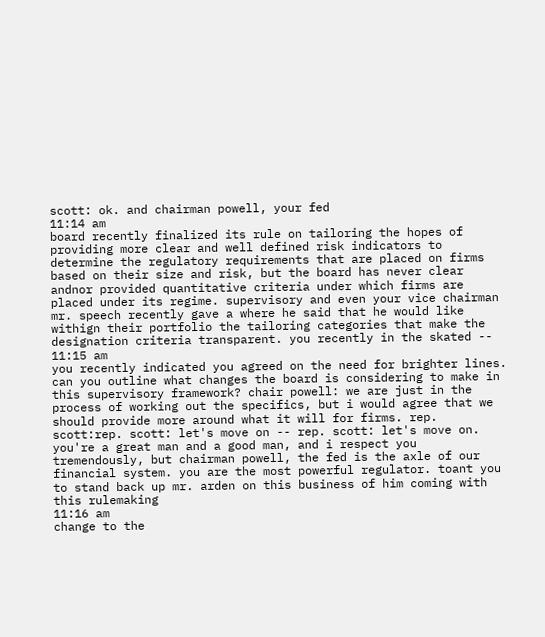scott: ok. and chairman powell, your fed
11:14 am
board recently finalized its rule on tailoring the hopes of providing more clear and well defined risk indicators to determine the regulatory requirements that are placed on firms based on their size and risk, but the board has never clear andnor provided quantitative criteria under which firms are placed under its regime. supervisory and even your vice chairman mr. speech recently gave a where he said that he would like withign their portfolio the tailoring categories that make the designation criteria transparent. you recently in the skated --
11:15 am
you recently indicated you agreed on the need for brighter lines. can you outline what changes the board is considering to make in this supervisory framework? chair powell: we are just in the process of working out the specifics, but i would agree that we should provide more around what it will for firms. rep. scott:rep. scott: let's move on -- rep. scott: let's move on. you're a great man and a good man, and i respect you tremendously, but chairman powell, the fed is the axle of our financial system. you are the most powerful regulator. toant you to stand back up mr. arden on this business of him coming with this rulemaking
11:16 am
change to the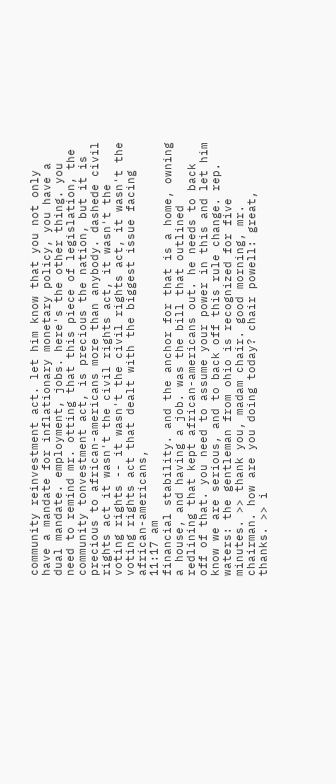community reinvestment act. let him know that you not only have a mandate for inflationary monetary policy, you have a dual mandate. employment, jobs. here's the other thing. you need to remind mr. otting that this piece of legislation, the community tonvestment act, is precious the nation, but it is precious to african-americans more than anybody. dashede civil rights act it wasn't the civil rights act, it wasn't the voting rights -- it wasn't the civil rights act, it wasn't the voting rights act that dealt with the biggest issue facing african-americans,
11:17 am
financial stability. and the anchor for that is a home, owning a house, and having a job. was the bill that outlined redlining that kept african-americans out. he needs to back off of that. you need to assume your power in this and let him know we are serious, and to back off this rule change. rep. waters: the gentleman from ohio is recognized for five minutes. >> thank you, madam chair. good morning, mr. chairman. how are you doing today? chair powell: great, thanks. >> i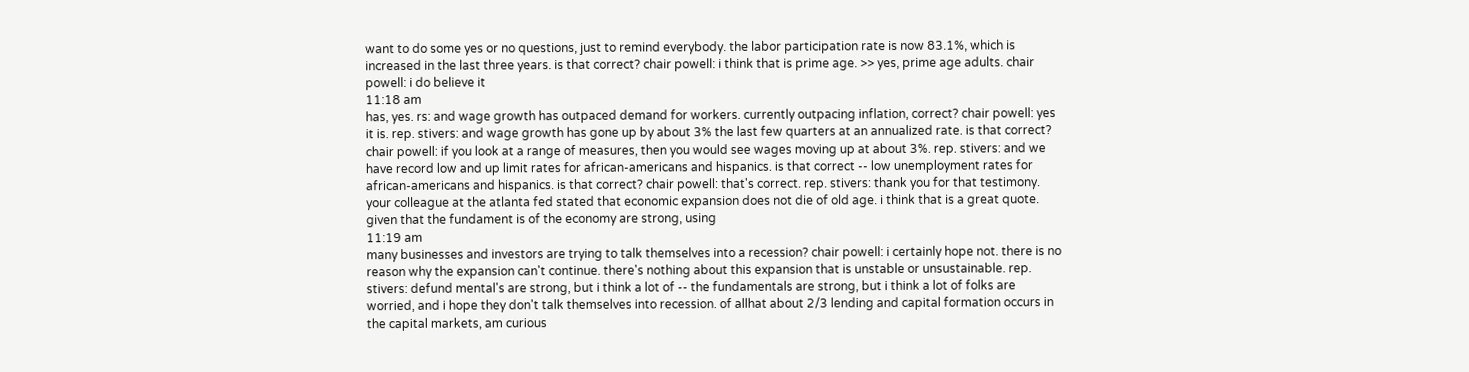want to do some yes or no questions, just to remind everybody. the labor participation rate is now 83.1%, which is increased in the last three years. is that correct? chair powell: i think that is prime age. >> yes, prime age adults. chair powell: i do believe it
11:18 am
has, yes. rs: and wage growth has outpaced demand for workers. currently outpacing inflation, correct? chair powell: yes it is. rep. stivers: and wage growth has gone up by about 3% the last few quarters at an annualized rate. is that correct? chair powell: if you look at a range of measures, then you would see wages moving up at about 3%. rep. stivers: and we have record low and up limit rates for african-americans and hispanics. is that correct -- low unemployment rates for african-americans and hispanics. is that correct? chair powell: that's correct. rep. stivers: thank you for that testimony. your colleague at the atlanta fed stated that economic expansion does not die of old age. i think that is a great quote. given that the fundament is of the economy are strong, using
11:19 am
many businesses and investors are trying to talk themselves into a recession? chair powell: i certainly hope not. there is no reason why the expansion can't continue. there's nothing about this expansion that is unstable or unsustainable. rep. stivers: defund mental's are strong, but i think a lot of -- the fundamentals are strong, but i think a lot of folks are worried, and i hope they don't talk themselves into recession. of allhat about 2/3 lending and capital formation occurs in the capital markets, am curious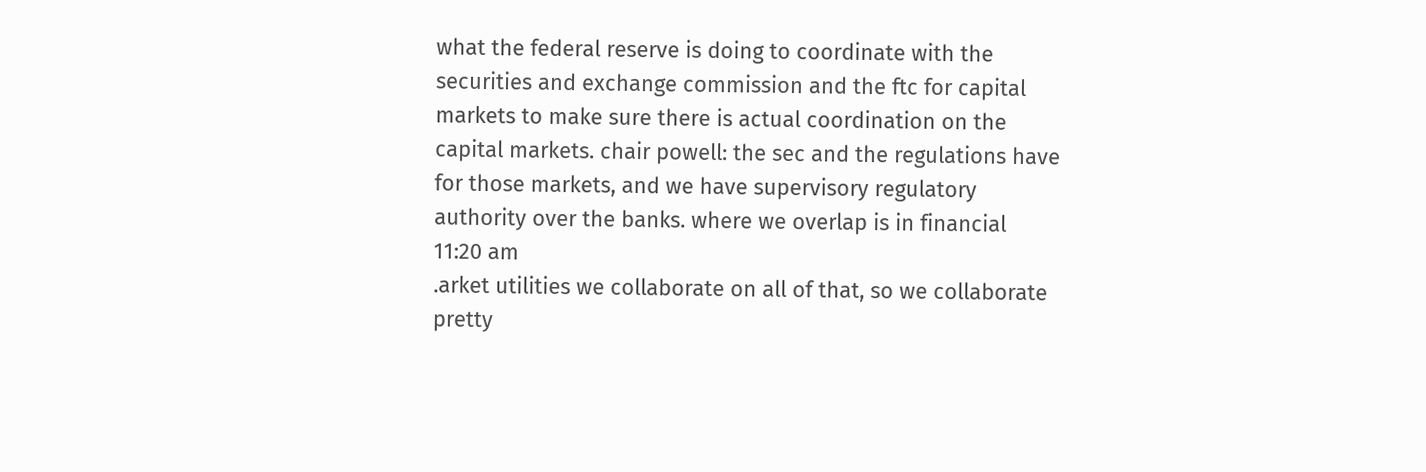what the federal reserve is doing to coordinate with the securities and exchange commission and the ftc for capital markets to make sure there is actual coordination on the capital markets. chair powell: the sec and the regulations have for those markets, and we have supervisory regulatory authority over the banks. where we overlap is in financial
11:20 am
.arket utilities we collaborate on all of that, so we collaborate pretty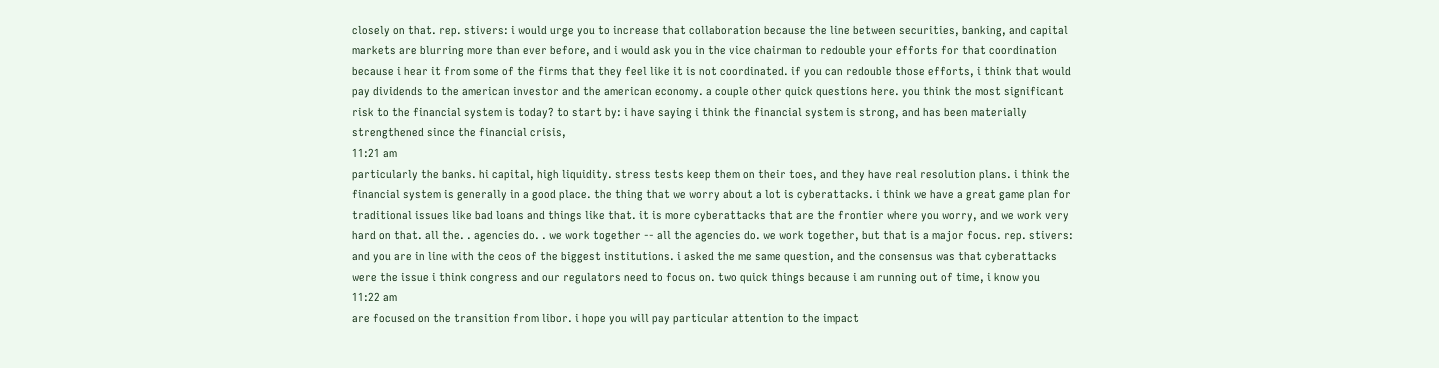closely on that. rep. stivers: i would urge you to increase that collaboration because the line between securities, banking, and capital markets are blurring more than ever before, and i would ask you in the vice chairman to redouble your efforts for that coordination because i hear it from some of the firms that they feel like it is not coordinated. if you can redouble those efforts, i think that would pay dividends to the american investor and the american economy. a couple other quick questions here. you think the most significant risk to the financial system is today? to start by: i have saying i think the financial system is strong, and has been materially strengthened since the financial crisis,
11:21 am
particularly the banks. hi capital, high liquidity. stress tests keep them on their toes, and they have real resolution plans. i think the financial system is generally in a good place. the thing that we worry about a lot is cyberattacks. i think we have a great game plan for traditional issues like bad loans and things like that. it is more cyberattacks that are the frontier where you worry, and we work very hard on that. all the. . agencies do. . we work together -- all the agencies do. we work together, but that is a major focus. rep. stivers: and you are in line with the ceos of the biggest institutions. i asked the me same question, and the consensus was that cyberattacks were the issue i think congress and our regulators need to focus on. two quick things because i am running out of time, i know you
11:22 am
are focused on the transition from libor. i hope you will pay particular attention to the impact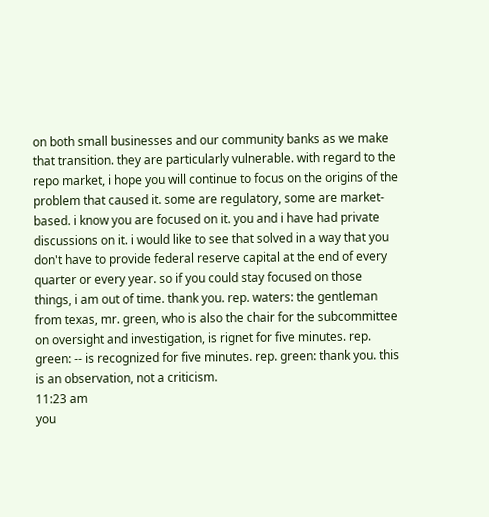on both small businesses and our community banks as we make that transition. they are particularly vulnerable. with regard to the repo market, i hope you will continue to focus on the origins of the problem that caused it. some are regulatory, some are market-based. i know you are focused on it. you and i have had private discussions on it. i would like to see that solved in a way that you don't have to provide federal reserve capital at the end of every quarter or every year. so if you could stay focused on those things, i am out of time. thank you. rep. waters: the gentleman from texas, mr. green, who is also the chair for the subcommittee on oversight and investigation, is rignet for five minutes. rep. green: -- is recognized for five minutes. rep. green: thank you. this is an observation, not a criticism.
11:23 am
you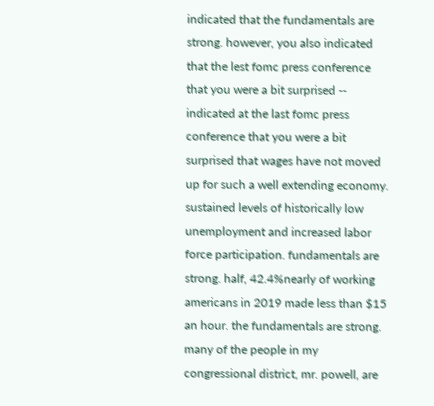indicated that the fundamentals are strong. however, you also indicated that the lest fomc press conference that you were a bit surprised -- indicated at the last fomc press conference that you were a bit surprised that wages have not moved up for such a well extending economy. sustained levels of historically low unemployment and increased labor force participation. fundamentals are strong. half, 42.4%nearly of working americans in 2019 made less than $15 an hour. the fundamentals are strong. many of the people in my congressional district, mr. powell, are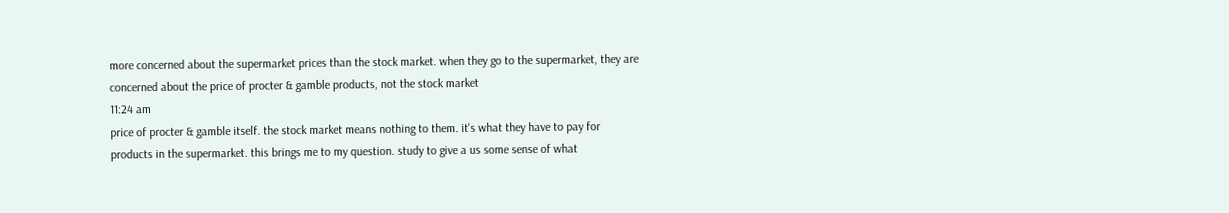more concerned about the supermarket prices than the stock market. when they go to the supermarket, they are concerned about the price of procter & gamble products, not the stock market
11:24 am
price of procter & gamble itself. the stock market means nothing to them. it's what they have to pay for products in the supermarket. this brings me to my question. study to give a us some sense of what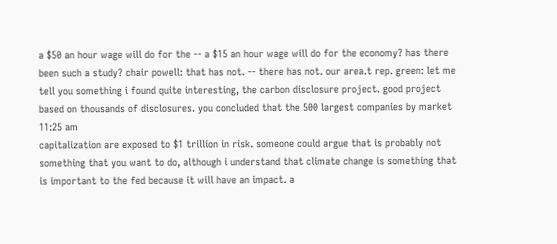a $50 an hour wage will do for the -- a $15 an hour wage will do for the economy? has there been such a study? chair powell: that has not. -- there has not. our area.t rep. green: let me tell you something i found quite interesting, the carbon disclosure project. good project based on thousands of disclosures. you concluded that the 500 largest companies by market
11:25 am
capitalization are exposed to $1 trillion in risk. someone could argue that is probably not something that you want to do, although i understand that climate change is something that is important to the fed because it will have an impact. a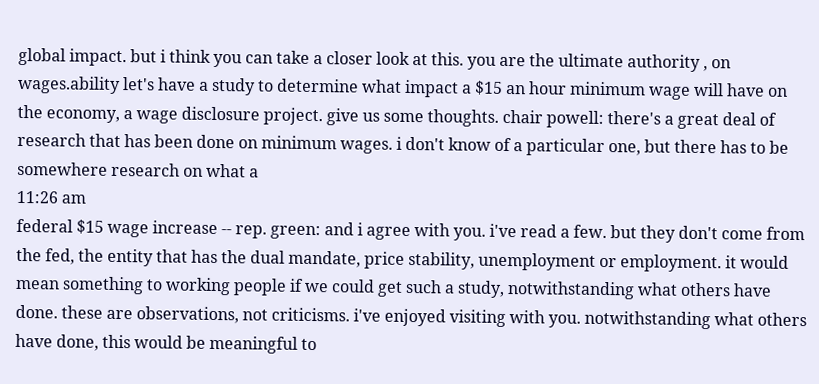global impact. but i think you can take a closer look at this. you are the ultimate authority , on wages.ability let's have a study to determine what impact a $15 an hour minimum wage will have on the economy, a wage disclosure project. give us some thoughts. chair powell: there's a great deal of research that has been done on minimum wages. i don't know of a particular one, but there has to be somewhere research on what a
11:26 am
federal $15 wage increase -- rep. green: and i agree with you. i've read a few. but they don't come from the fed, the entity that has the dual mandate, price stability, unemployment or employment. it would mean something to working people if we could get such a study, notwithstanding what others have done. these are observations, not criticisms. i've enjoyed visiting with you. notwithstanding what others have done, this would be meaningful to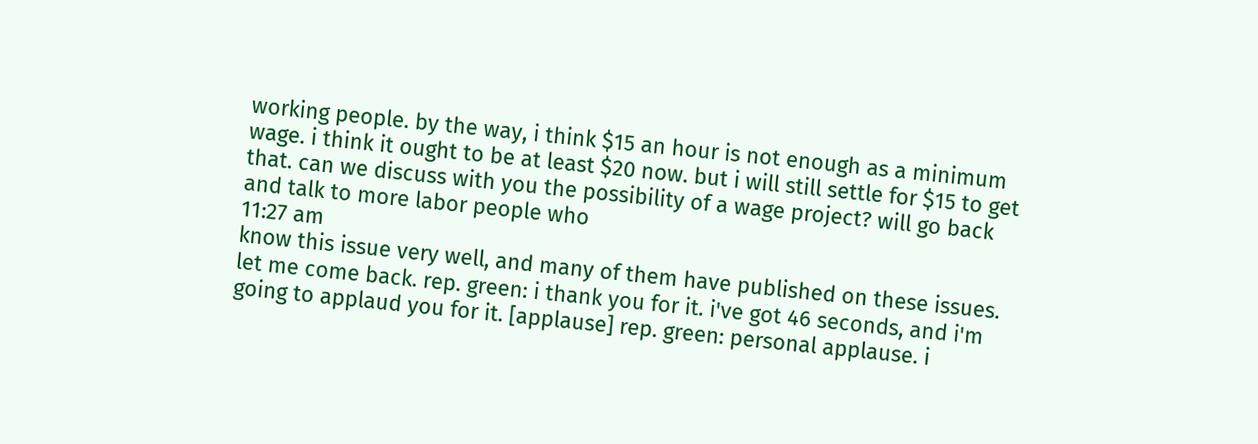working people. by the way, i think $15 an hour is not enough as a minimum wage. i think it ought to be at least $20 now. but i will still settle for $15 to get that. can we discuss with you the possibility of a wage project? will go back and talk to more labor people who
11:27 am
know this issue very well, and many of them have published on these issues. let me come back. rep. green: i thank you for it. i've got 46 seconds, and i'm going to applaud you for it. [applause] rep. green: personal applause. i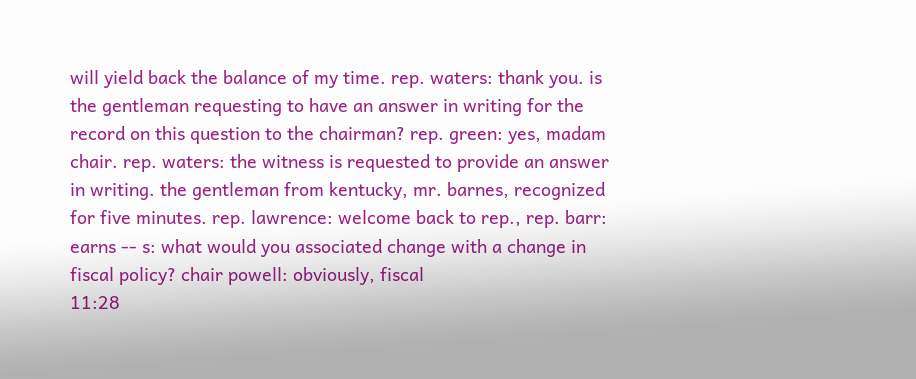will yield back the balance of my time. rep. waters: thank you. is the gentleman requesting to have an answer in writing for the record on this question to the chairman? rep. green: yes, madam chair. rep. waters: the witness is requested to provide an answer in writing. the gentleman from kentucky, mr. barnes, recognized for five minutes. rep. lawrence: welcome back to rep., rep. barr: earns -- s: what would you associated change with a change in fiscal policy? chair powell: obviously, fiscal
11:28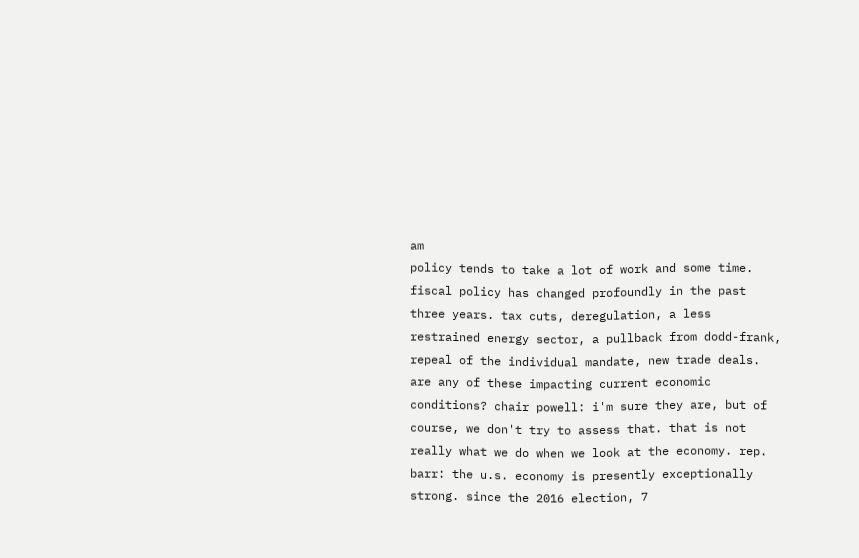am
policy tends to take a lot of work and some time. fiscal policy has changed profoundly in the past three years. tax cuts, deregulation, a less restrained energy sector, a pullback from dodd-frank, repeal of the individual mandate, new trade deals. are any of these impacting current economic conditions? chair powell: i'm sure they are, but of course, we don't try to assess that. that is not really what we do when we look at the economy. rep. barr: the u.s. economy is presently exceptionally strong. since the 2016 election, 7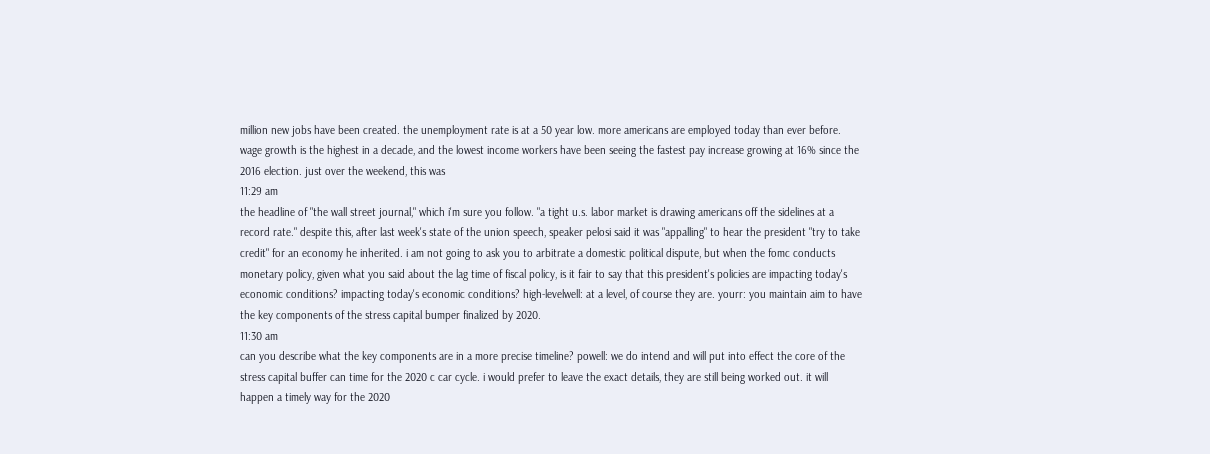million new jobs have been created. the unemployment rate is at a 50 year low. more americans are employed today than ever before. wage growth is the highest in a decade, and the lowest income workers have been seeing the fastest pay increase growing at 16% since the 2016 election. just over the weekend, this was
11:29 am
the headline of "the wall street journal," which i'm sure you follow. "a tight u.s. labor market is drawing americans off the sidelines at a record rate." despite this, after last week's state of the union speech, speaker pelosi said it was "appalling" to hear the president "try to take credit" for an economy he inherited. i am not going to ask you to arbitrate a domestic political dispute, but when the fomc conducts monetary policy, given what you said about the lag time of fiscal policy, is it fair to say that this president's policies are impacting today's economic conditions? impacting today's economic conditions? high-levelwell: at a level, of course they are. yourr: you maintain aim to have the key components of the stress capital bumper finalized by 2020.
11:30 am
can you describe what the key components are in a more precise timeline? powell: we do intend and will put into effect the core of the stress capital buffer can time for the 2020 c car cycle. i would prefer to leave the exact details, they are still being worked out. it will happen a timely way for the 2020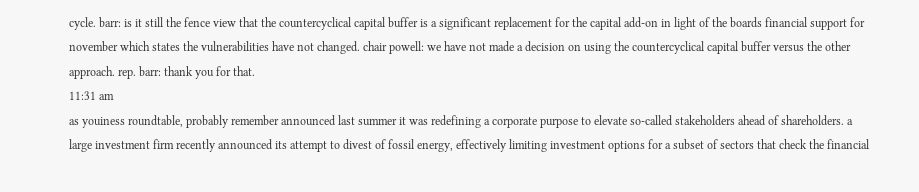cycle. barr: is it still the fence view that the countercyclical capital buffer is a significant replacement for the capital add-on in light of the boards financial support for november which states the vulnerabilities have not changed. chair powell: we have not made a decision on using the countercyclical capital buffer versus the other approach. rep. barr: thank you for that.
11:31 am
as youiness roundtable, probably remember announced last summer it was redefining a corporate purpose to elevate so-called stakeholders ahead of shareholders. a large investment firm recently announced its attempt to divest of fossil energy, effectively limiting investment options for a subset of sectors that check the financial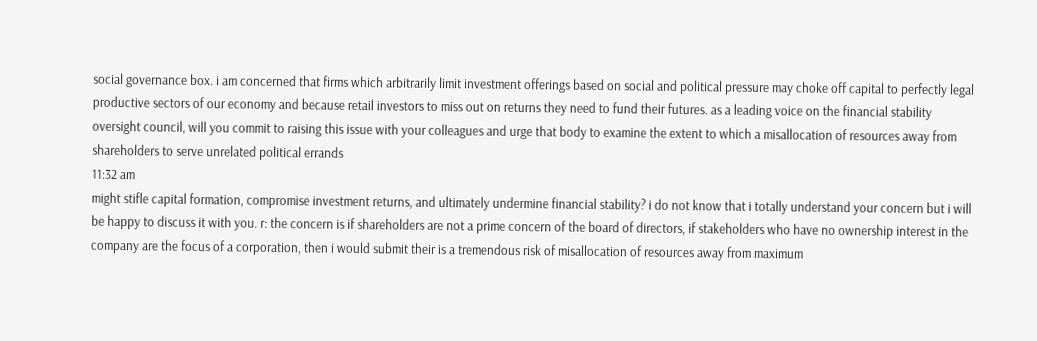social governance box. i am concerned that firms which arbitrarily limit investment offerings based on social and political pressure may choke off capital to perfectly legal productive sectors of our economy and because retail investors to miss out on returns they need to fund their futures. as a leading voice on the financial stability oversight council, will you commit to raising this issue with your colleagues and urge that body to examine the extent to which a misallocation of resources away from shareholders to serve unrelated political errands
11:32 am
might stifle capital formation, compromise investment returns, and ultimately undermine financial stability? i do not know that i totally understand your concern but i will be happy to discuss it with you. r: the concern is if shareholders are not a prime concern of the board of directors, if stakeholders who have no ownership interest in the company are the focus of a corporation, then i would submit their is a tremendous risk of misallocation of resources away from maximum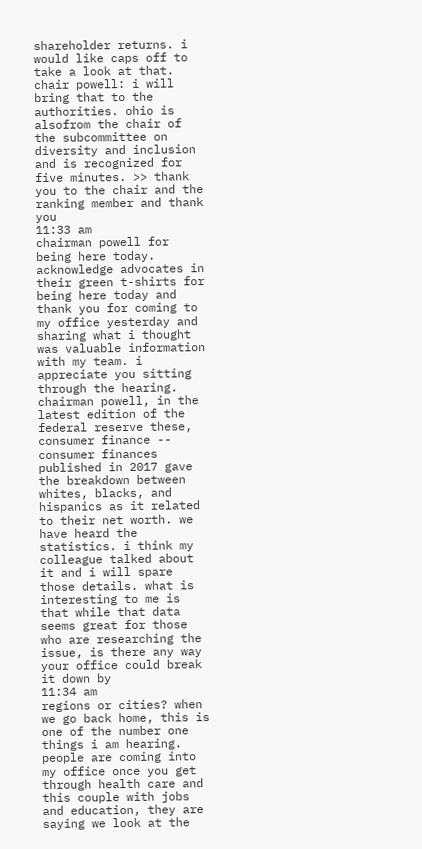shareholder returns. i would like caps off to take a look at that. chair powell: i will bring that to the authorities. ohio is alsofrom the chair of the subcommittee on diversity and inclusion and is recognized for five minutes. >> thank you to the chair and the ranking member and thank you
11:33 am
chairman powell for being here today. acknowledge advocates in their green t-shirts for being here today and thank you for coming to my office yesterday and sharing what i thought was valuable information with my team. i appreciate you sitting through the hearing. chairman powell, in the latest edition of the federal reserve these, consumer finance -- consumer finances published in 2017 gave the breakdown between whites, blacks, and hispanics as it related to their net worth. we have heard the statistics. i think my colleague talked about it and i will spare those details. what is interesting to me is that while that data seems great for those who are researching the issue, is there any way your office could break it down by
11:34 am
regions or cities? when we go back home, this is one of the number one things i am hearing. people are coming into my office once you get through health care and this couple with jobs and education, they are saying we look at the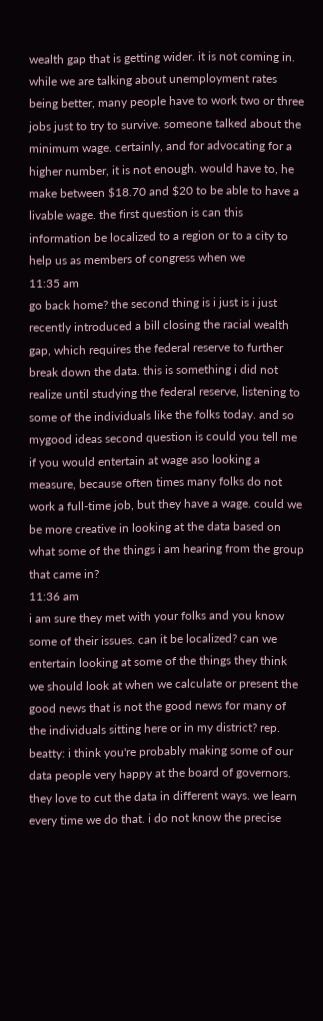wealth gap that is getting wider. it is not coming in. while we are talking about unemployment rates being better, many people have to work two or three jobs just to try to survive. someone talked about the minimum wage. certainly, and for advocating for a higher number, it is not enough. would have to, he make between $18.70 and $20 to be able to have a livable wage. the first question is can this information be localized to a region or to a city to help us as members of congress when we
11:35 am
go back home? the second thing is i just is i just recently introduced a bill closing the racial wealth gap, which requires the federal reserve to further break down the data. this is something i did not realize until studying the federal reserve, listening to some of the individuals like the folks today. and so mygood ideas second question is could you tell me if you would entertain at wage aso looking a measure, because often times many folks do not work a full-time job, but they have a wage. could we be more creative in looking at the data based on what some of the things i am hearing from the group that came in?
11:36 am
i am sure they met with your folks and you know some of their issues. can it be localized? can we entertain looking at some of the things they think we should look at when we calculate or present the good news that is not the good news for many of the individuals sitting here or in my district? rep. beatty: i think you're probably making some of our data people very happy at the board of governors. they love to cut the data in different ways. we learn every time we do that. i do not know the precise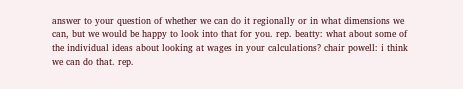answer to your question of whether we can do it regionally or in what dimensions we can, but we would be happy to look into that for you. rep. beatty: what about some of the individual ideas about looking at wages in your calculations? chair powell: i think we can do that. rep.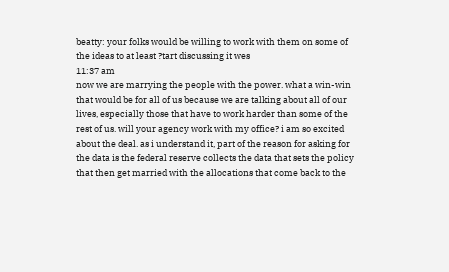beatty: your folks would be willing to work with them on some of the ideas to at least ?tart discussing it wes
11:37 am
now we are marrying the people with the power. what a win-win that would be for all of us because we are talking about all of our lives, especially those that have to work harder than some of the rest of us. will your agency work with my office? i am so excited about the deal. as i understand it, part of the reason for asking for the data is the federal reserve collects the data that sets the policy that then get married with the allocations that come back to the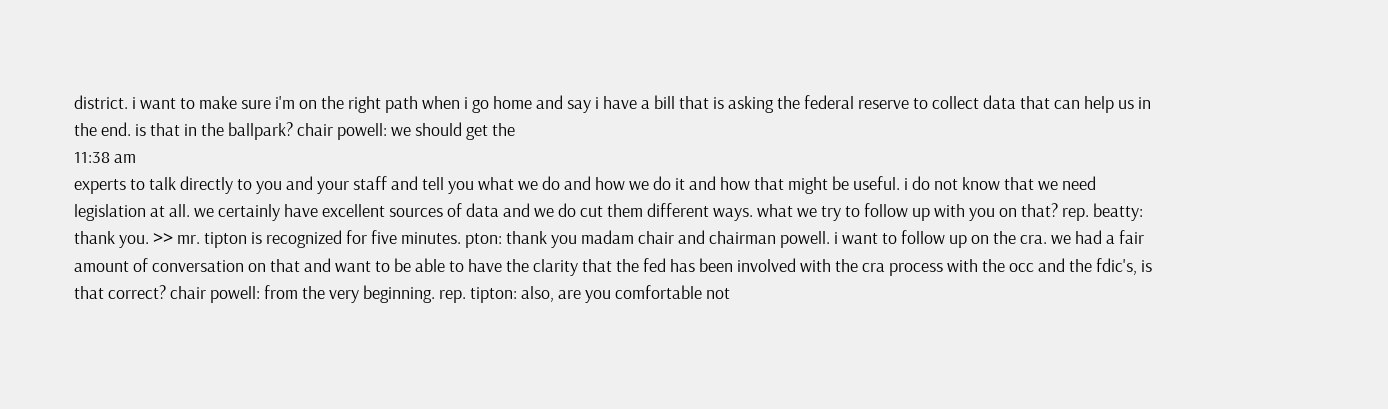district. i want to make sure i'm on the right path when i go home and say i have a bill that is asking the federal reserve to collect data that can help us in the end. is that in the ballpark? chair powell: we should get the
11:38 am
experts to talk directly to you and your staff and tell you what we do and how we do it and how that might be useful. i do not know that we need legislation at all. we certainly have excellent sources of data and we do cut them different ways. what we try to follow up with you on that? rep. beatty: thank you. >> mr. tipton is recognized for five minutes. pton: thank you madam chair and chairman powell. i want to follow up on the cra. we had a fair amount of conversation on that and want to be able to have the clarity that the fed has been involved with the cra process with the occ and the fdic's, is that correct? chair powell: from the very beginning. rep. tipton: also, are you comfortable not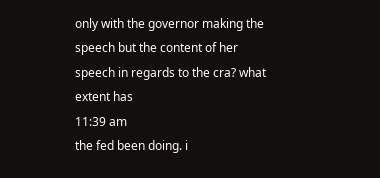only with the governor making the speech but the content of her speech in regards to the cra? what extent has
11:39 am
the fed been doing. i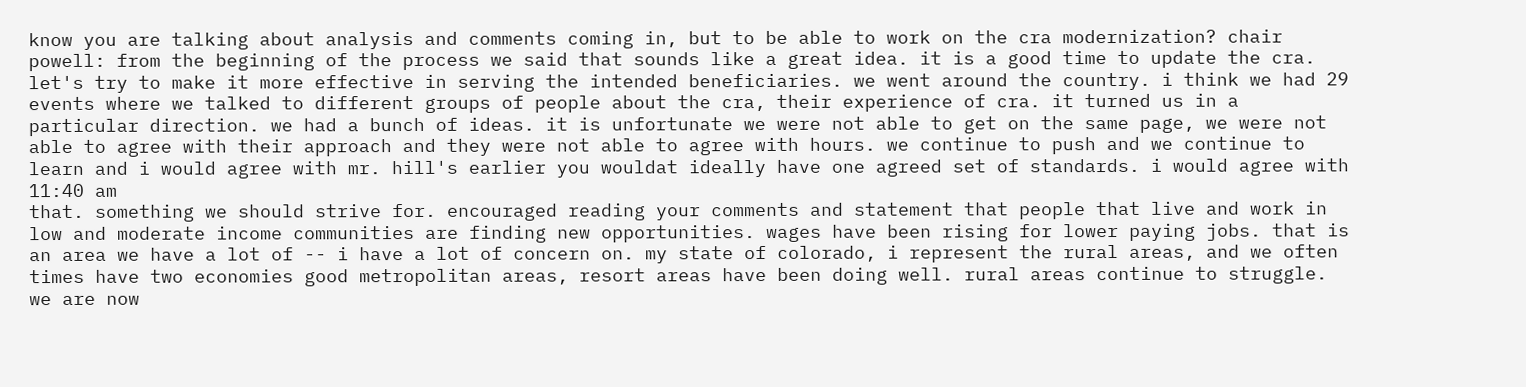know you are talking about analysis and comments coming in, but to be able to work on the cra modernization? chair powell: from the beginning of the process we said that sounds like a great idea. it is a good time to update the cra. let's try to make it more effective in serving the intended beneficiaries. we went around the country. i think we had 29 events where we talked to different groups of people about the cra, their experience of cra. it turned us in a particular direction. we had a bunch of ideas. it is unfortunate we were not able to get on the same page, we were not able to agree with their approach and they were not able to agree with hours. we continue to push and we continue to learn and i would agree with mr. hill's earlier you wouldat ideally have one agreed set of standards. i would agree with
11:40 am
that. something we should strive for. encouraged reading your comments and statement that people that live and work in low and moderate income communities are finding new opportunities. wages have been rising for lower paying jobs. that is an area we have a lot of -- i have a lot of concern on. my state of colorado, i represent the rural areas, and we often times have two economies good metropolitan areas, resort areas have been doing well. rural areas continue to struggle. we are now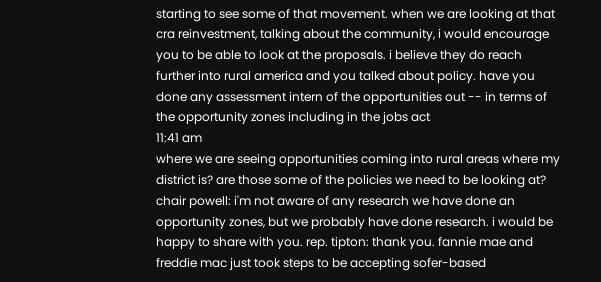starting to see some of that movement. when we are looking at that cra reinvestment, talking about the community, i would encourage you to be able to look at the proposals. i believe they do reach further into rural america and you talked about policy. have you done any assessment intern of the opportunities out -- in terms of the opportunity zones including in the jobs act
11:41 am
where we are seeing opportunities coming into rural areas where my district is? are those some of the policies we need to be looking at? chair powell: i'm not aware of any research we have done an opportunity zones, but we probably have done research. i would be happy to share with you. rep. tipton: thank you. fannie mae and freddie mac just took steps to be accepting sofer-based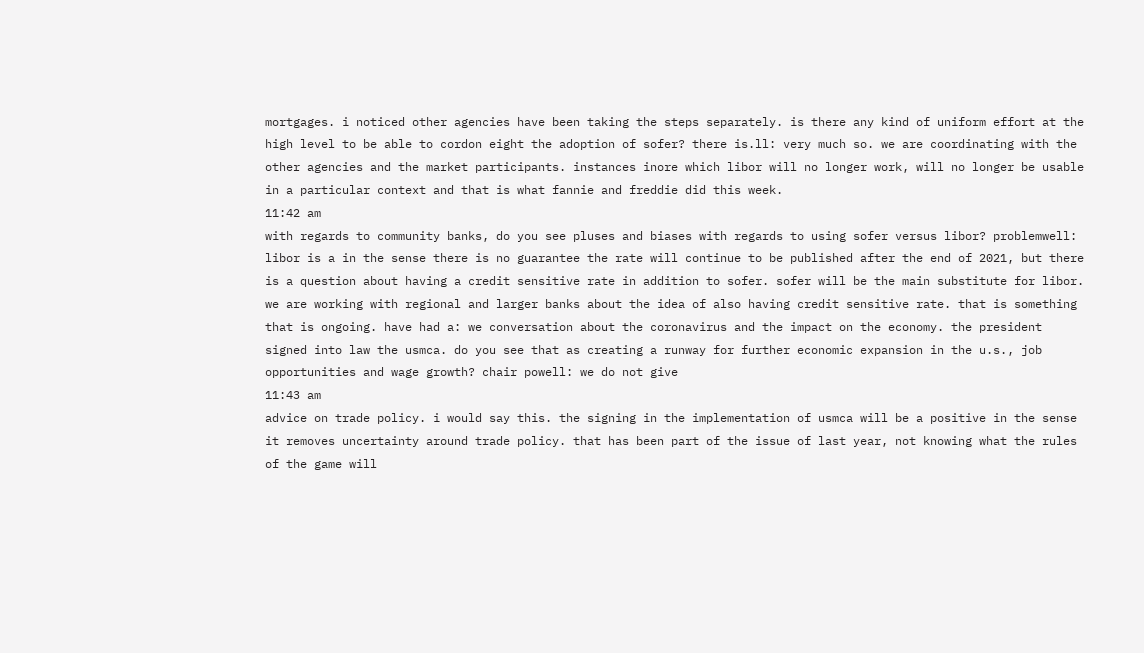mortgages. i noticed other agencies have been taking the steps separately. is there any kind of uniform effort at the high level to be able to cordon eight the adoption of sofer? there is.ll: very much so. we are coordinating with the other agencies and the market participants. instances inore which libor will no longer work, will no longer be usable in a particular context and that is what fannie and freddie did this week.
11:42 am
with regards to community banks, do you see pluses and biases with regards to using sofer versus libor? problemwell: libor is a in the sense there is no guarantee the rate will continue to be published after the end of 2021, but there is a question about having a credit sensitive rate in addition to sofer. sofer will be the main substitute for libor. we are working with regional and larger banks about the idea of also having credit sensitive rate. that is something that is ongoing. have had a: we conversation about the coronavirus and the impact on the economy. the president signed into law the usmca. do you see that as creating a runway for further economic expansion in the u.s., job opportunities and wage growth? chair powell: we do not give
11:43 am
advice on trade policy. i would say this. the signing in the implementation of usmca will be a positive in the sense it removes uncertainty around trade policy. that has been part of the issue of last year, not knowing what the rules of the game will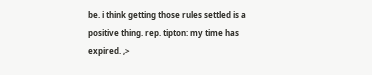be. i think getting those rules settled is a positive thing. rep. tipton: my time has expired. ,>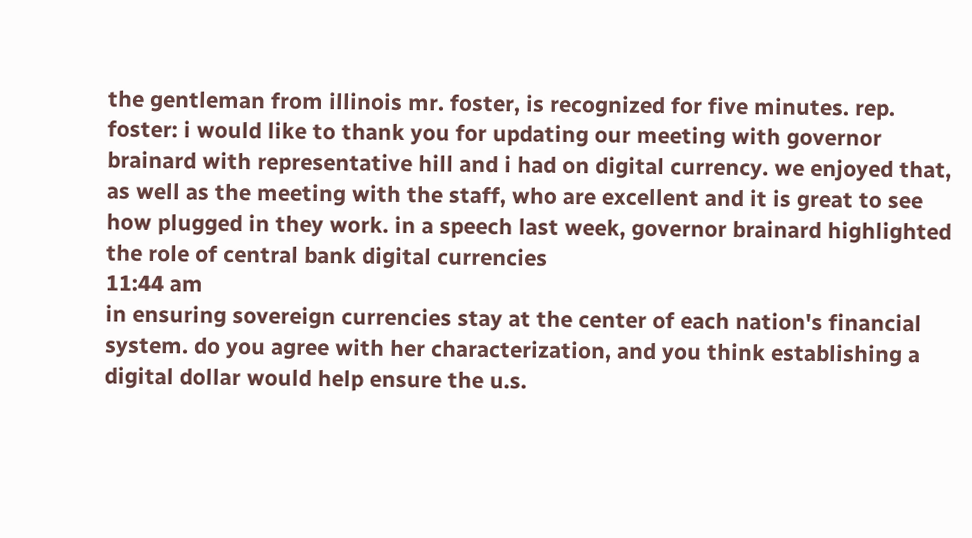the gentleman from illinois mr. foster, is recognized for five minutes. rep. foster: i would like to thank you for updating our meeting with governor brainard with representative hill and i had on digital currency. we enjoyed that, as well as the meeting with the staff, who are excellent and it is great to see how plugged in they work. in a speech last week, governor brainard highlighted the role of central bank digital currencies
11:44 am
in ensuring sovereign currencies stay at the center of each nation's financial system. do you agree with her characterization, and you think establishing a digital dollar would help ensure the u.s.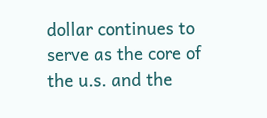dollar continues to serve as the core of the u.s. and the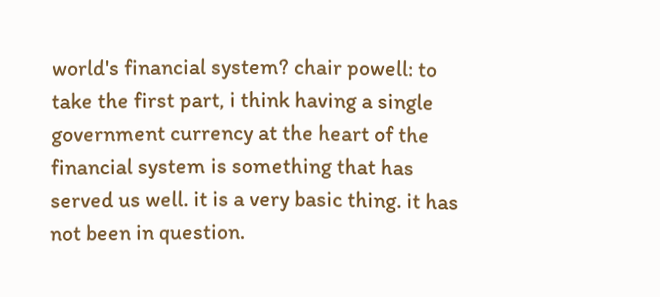world's financial system? chair powell: to take the first part, i think having a single government currency at the heart of the financial system is something that has served us well. it is a very basic thing. it has not been in question.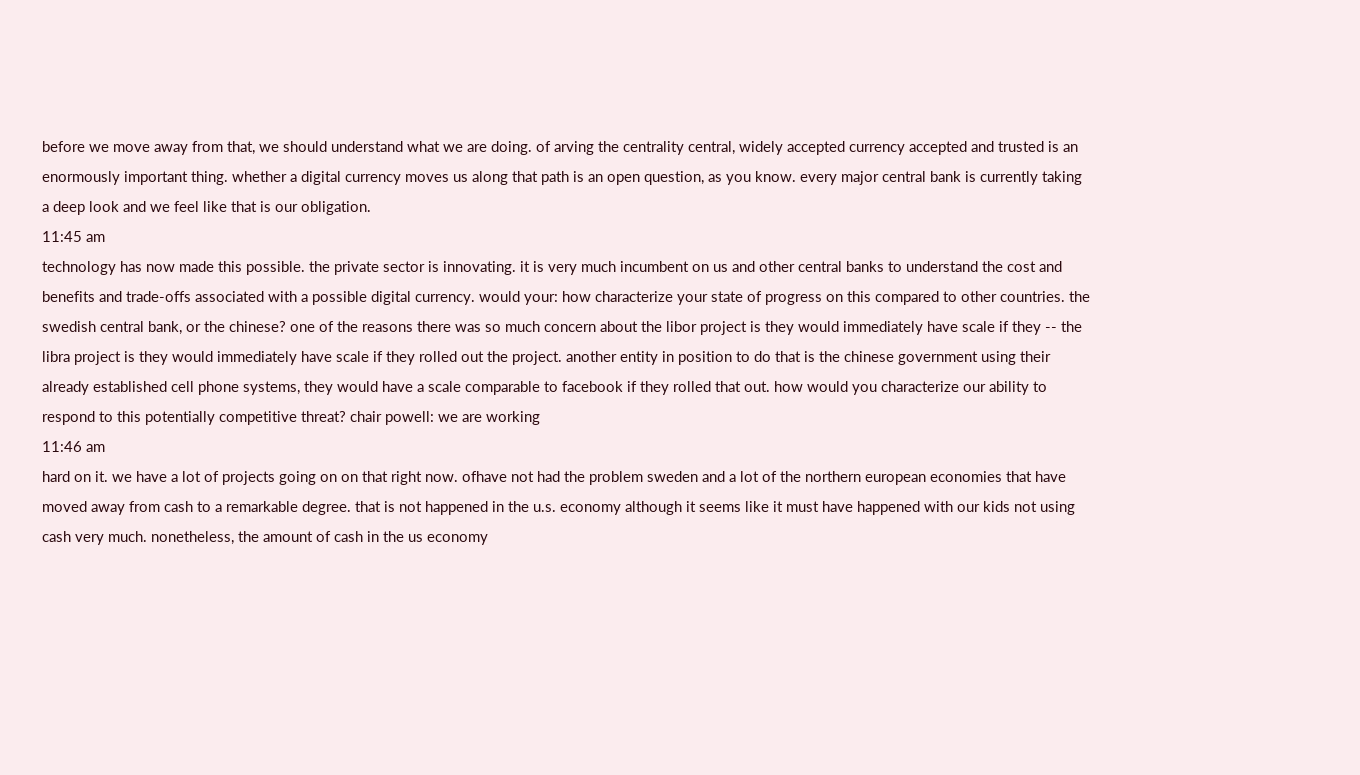before we move away from that, we should understand what we are doing. of arving the centrality central, widely accepted currency accepted and trusted is an enormously important thing. whether a digital currency moves us along that path is an open question, as you know. every major central bank is currently taking a deep look and we feel like that is our obligation.
11:45 am
technology has now made this possible. the private sector is innovating. it is very much incumbent on us and other central banks to understand the cost and benefits and trade-offs associated with a possible digital currency. would your: how characterize your state of progress on this compared to other countries. the swedish central bank, or the chinese? one of the reasons there was so much concern about the libor project is they would immediately have scale if they -- the libra project is they would immediately have scale if they rolled out the project. another entity in position to do that is the chinese government using their already established cell phone systems, they would have a scale comparable to facebook if they rolled that out. how would you characterize our ability to respond to this potentially competitive threat? chair powell: we are working
11:46 am
hard on it. we have a lot of projects going on on that right now. ofhave not had the problem sweden and a lot of the northern european economies that have moved away from cash to a remarkable degree. that is not happened in the u.s. economy although it seems like it must have happened with our kids not using cash very much. nonetheless, the amount of cash in the us economy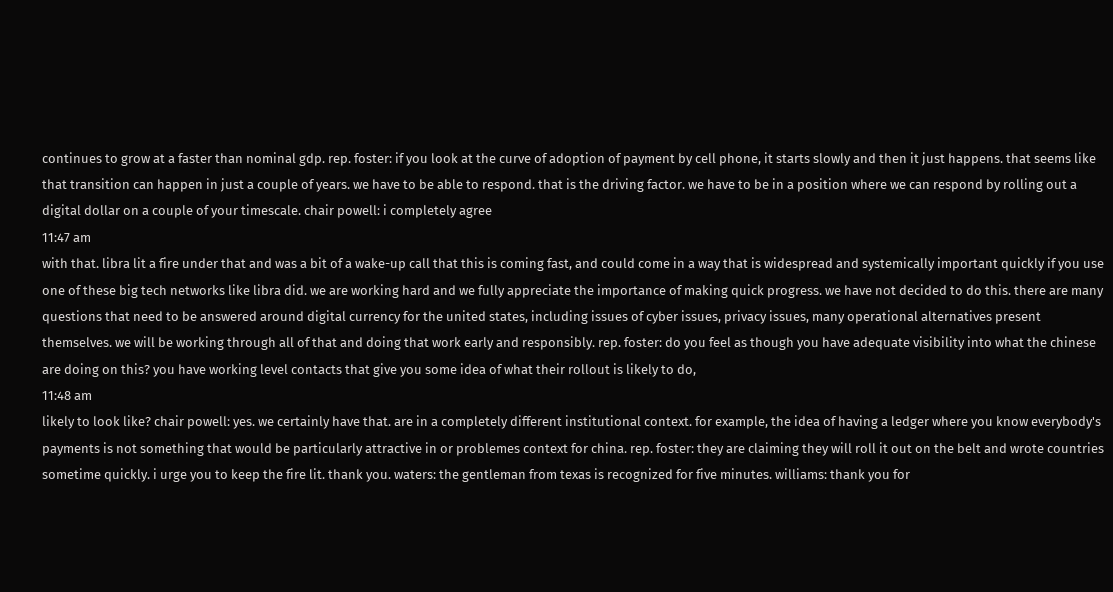continues to grow at a faster than nominal gdp. rep. foster: if you look at the curve of adoption of payment by cell phone, it starts slowly and then it just happens. that seems like that transition can happen in just a couple of years. we have to be able to respond. that is the driving factor. we have to be in a position where we can respond by rolling out a digital dollar on a couple of your timescale. chair powell: i completely agree
11:47 am
with that. libra lit a fire under that and was a bit of a wake-up call that this is coming fast, and could come in a way that is widespread and systemically important quickly if you use one of these big tech networks like libra did. we are working hard and we fully appreciate the importance of making quick progress. we have not decided to do this. there are many questions that need to be answered around digital currency for the united states, including issues of cyber issues, privacy issues, many operational alternatives present themselves. we will be working through all of that and doing that work early and responsibly. rep. foster: do you feel as though you have adequate visibility into what the chinese are doing on this? you have working level contacts that give you some idea of what their rollout is likely to do,
11:48 am
likely to look like? chair powell: yes. we certainly have that. are in a completely different institutional context. for example, the idea of having a ledger where you know everybody's payments is not something that would be particularly attractive in or problemes context for china. rep. foster: they are claiming they will roll it out on the belt and wrote countries sometime quickly. i urge you to keep the fire lit. thank you. waters: the gentleman from texas is recognized for five minutes. williams: thank you for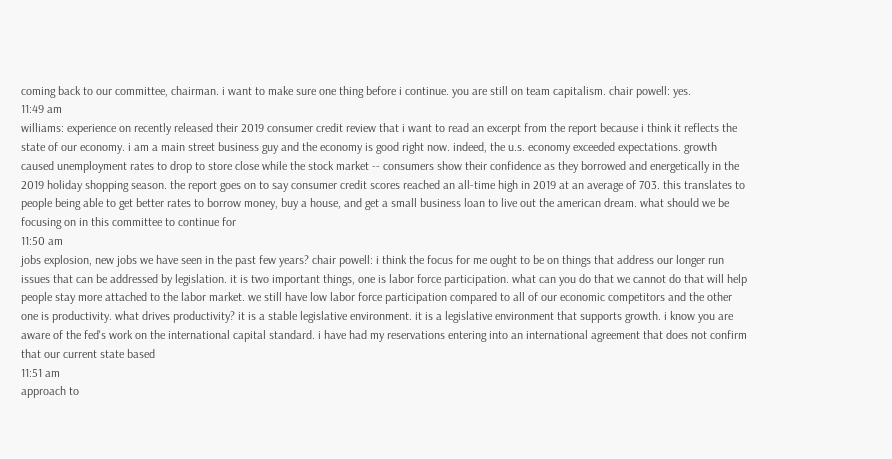coming back to our committee, chairman. i want to make sure one thing before i continue. you are still on team capitalism. chair powell: yes.
11:49 am
williams: experience on recently released their 2019 consumer credit review that i want to read an excerpt from the report because i think it reflects the state of our economy. i am a main street business guy and the economy is good right now. indeed, the u.s. economy exceeded expectations. growth caused unemployment rates to drop to store close while the stock market -- consumers show their confidence as they borrowed and energetically in the 2019 holiday shopping season. the report goes on to say consumer credit scores reached an all-time high in 2019 at an average of 703. this translates to people being able to get better rates to borrow money, buy a house, and get a small business loan to live out the american dream. what should we be focusing on in this committee to continue for
11:50 am
jobs explosion, new jobs we have seen in the past few years? chair powell: i think the focus for me ought to be on things that address our longer run issues that can be addressed by legislation. it is two important things, one is labor force participation. what can you do that we cannot do that will help people stay more attached to the labor market. we still have low labor force participation compared to all of our economic competitors and the other one is productivity. what drives productivity? it is a stable legislative environment. it is a legislative environment that supports growth. i know you are aware of the fed's work on the international capital standard. i have had my reservations entering into an international agreement that does not confirm that our current state based
11:51 am
approach to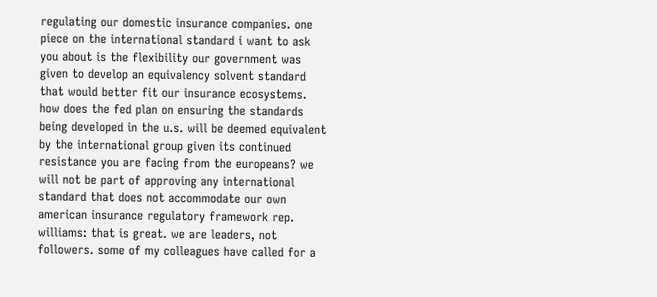regulating our domestic insurance companies. one piece on the international standard i want to ask you about is the flexibility our government was given to develop an equivalency solvent standard that would better fit our insurance ecosystems. how does the fed plan on ensuring the standards being developed in the u.s. will be deemed equivalent by the international group given its continued resistance you are facing from the europeans? we will not be part of approving any international standard that does not accommodate our own american insurance regulatory framework rep. williams: that is great. we are leaders, not followers. some of my colleagues have called for a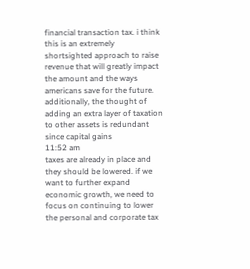financial transaction tax. i think this is an extremely shortsighted approach to raise revenue that will greatly impact the amount and the ways americans save for the future. additionally, the thought of adding an extra layer of taxation to other assets is redundant since capital gains
11:52 am
taxes are already in place and they should be lowered. if we want to further expand economic growth, we need to focus on continuing to lower the personal and corporate tax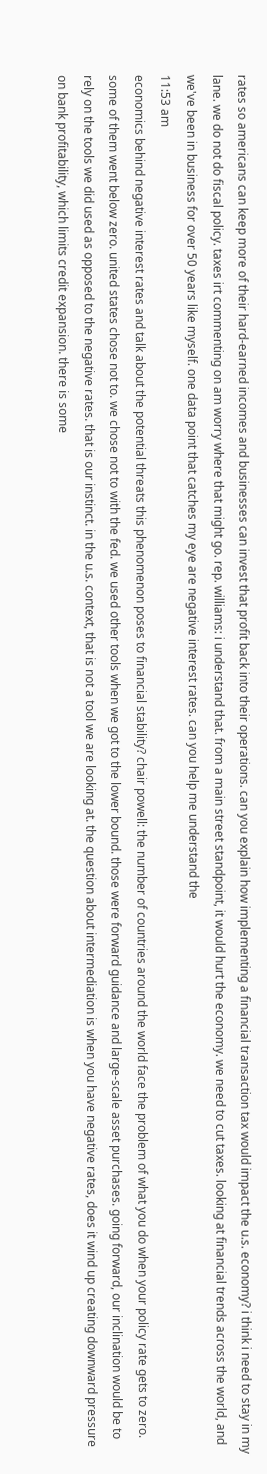rates so americans can keep more of their hard-earned incomes and businesses can invest that profit back into their operations. can you explain how implementing a financial transaction tax would impact the u.s. economy? i think i need to stay in my lane. we do not do fiscal policy. taxes irt commenting on am worry where that might go. rep. williams: i understand that. from a main street standpoint, it would hurt the economy. we need to cut taxes. looking at financial trends across the world, and we've been in business for over 50 years like myself. one data point that catches my eye are negative interest rates. can you help me understand the
11:53 am
economics behind negative interest rates and talk about the potential threats this phenomenon poses to financial stability? chair powell: the number of countries around the world face the problem of what you do when your policy rate gets to zero. some of them went below zero. united states chose not to. we chose not to with the fed. we used other tools when we got to the lower bound. those were forward guidance and large-scale asset purchases. going forward, our inclination would be to rely on the tools we did used as opposed to the negative rates. that is our instinct. in the u.s. context, that is not a tool we are looking at. the question about intermediation is when you have negative rates, does it wind up creating downward pressure on bank profitability, which limits credit expansion. there is some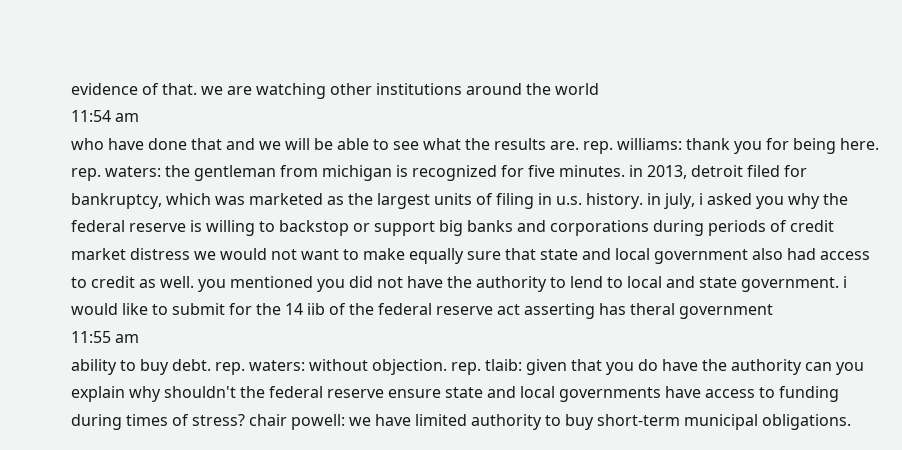evidence of that. we are watching other institutions around the world
11:54 am
who have done that and we will be able to see what the results are. rep. williams: thank you for being here. rep. waters: the gentleman from michigan is recognized for five minutes. in 2013, detroit filed for bankruptcy, which was marketed as the largest units of filing in u.s. history. in july, i asked you why the federal reserve is willing to backstop or support big banks and corporations during periods of credit market distress we would not want to make equally sure that state and local government also had access to credit as well. you mentioned you did not have the authority to lend to local and state government. i would like to submit for the 14 iib of the federal reserve act asserting has theral government
11:55 am
ability to buy debt. rep. waters: without objection. rep. tlaib: given that you do have the authority can you explain why shouldn't the federal reserve ensure state and local governments have access to funding during times of stress? chair powell: we have limited authority to buy short-term municipal obligations.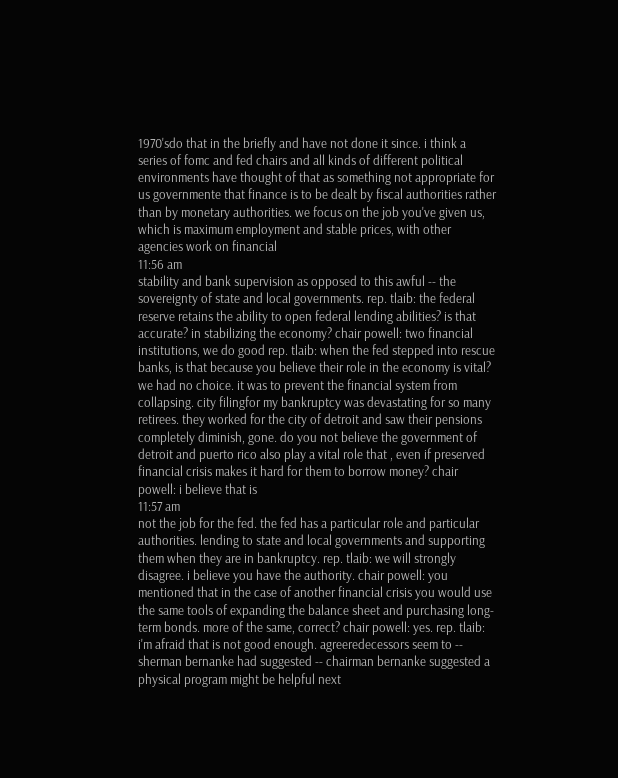1970'sdo that in the briefly and have not done it since. i think a series of fomc and fed chairs and all kinds of different political environments have thought of that as something not appropriate for us governmente that finance is to be dealt by fiscal authorities rather than by monetary authorities. we focus on the job you've given us, which is maximum employment and stable prices, with other agencies work on financial
11:56 am
stability and bank supervision as opposed to this awful -- the sovereignty of state and local governments. rep. tlaib: the federal reserve retains the ability to open federal lending abilities? is that accurate? in stabilizing the economy? chair powell: two financial institutions, we do good rep. tlaib: when the fed stepped into rescue banks, is that because you believe their role in the economy is vital? we had no choice. it was to prevent the financial system from collapsing. city filingfor my bankruptcy was devastating for so many retirees. they worked for the city of detroit and saw their pensions completely diminish, gone. do you not believe the government of detroit and puerto rico also play a vital role that , even if preserved financial crisis makes it hard for them to borrow money? chair powell: i believe that is
11:57 am
not the job for the fed. the fed has a particular role and particular authorities. lending to state and local governments and supporting them when they are in bankruptcy. rep. tlaib: we will strongly disagree. i believe you have the authority. chair powell: you mentioned that in the case of another financial crisis you would use the same tools of expanding the balance sheet and purchasing long-term bonds. more of the same, correct? chair powell: yes. rep. tlaib: i'm afraid that is not good enough. agreeredecessors seem to -- sherman bernanke had suggested -- chairman bernanke suggested a physical program might be helpful next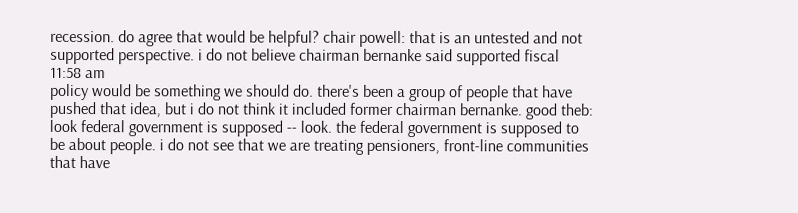recession. do agree that would be helpful? chair powell: that is an untested and not supported perspective. i do not believe chairman bernanke said supported fiscal
11:58 am
policy would be something we should do. there's been a group of people that have pushed that idea, but i do not think it included former chairman bernanke. good theb: look federal government is supposed -- look. the federal government is supposed to be about people. i do not see that we are treating pensioners, front-line communities that have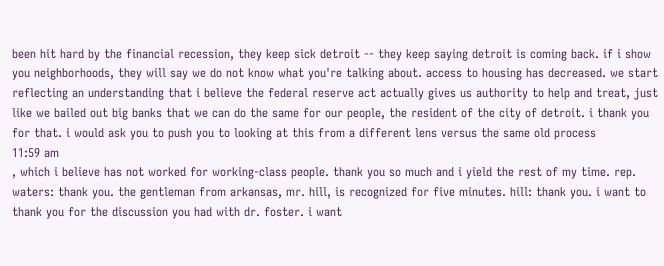been hit hard by the financial recession, they keep sick detroit -- they keep saying detroit is coming back. if i show you neighborhoods, they will say we do not know what you're talking about. access to housing has decreased. we start reflecting an understanding that i believe the federal reserve act actually gives us authority to help and treat, just like we bailed out big banks that we can do the same for our people, the resident of the city of detroit. i thank you for that. i would ask you to push you to looking at this from a different lens versus the same old process
11:59 am
, which i believe has not worked for working-class people. thank you so much and i yield the rest of my time. rep. waters: thank you. the gentleman from arkansas, mr. hill, is recognized for five minutes. hill: thank you. i want to thank you for the discussion you had with dr. foster. i want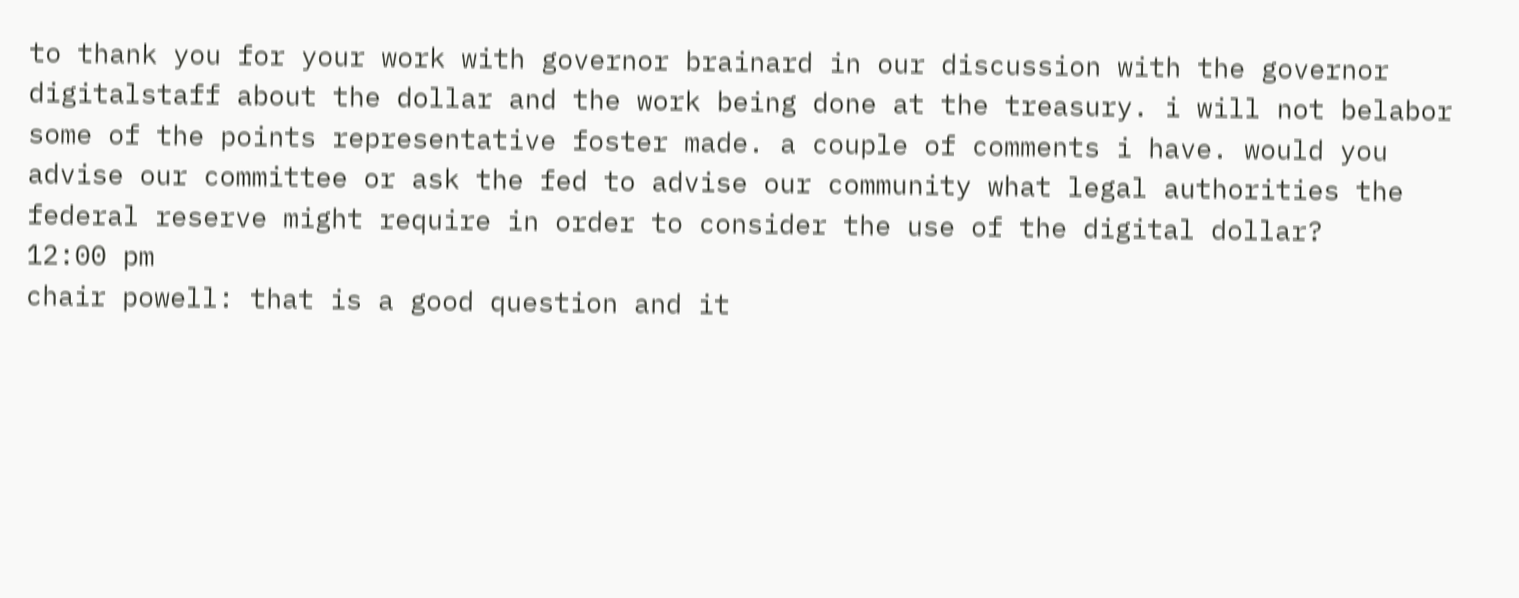to thank you for your work with governor brainard in our discussion with the governor digitalstaff about the dollar and the work being done at the treasury. i will not belabor some of the points representative foster made. a couple of comments i have. would you advise our committee or ask the fed to advise our community what legal authorities the federal reserve might require in order to consider the use of the digital dollar?
12:00 pm
chair powell: that is a good question and it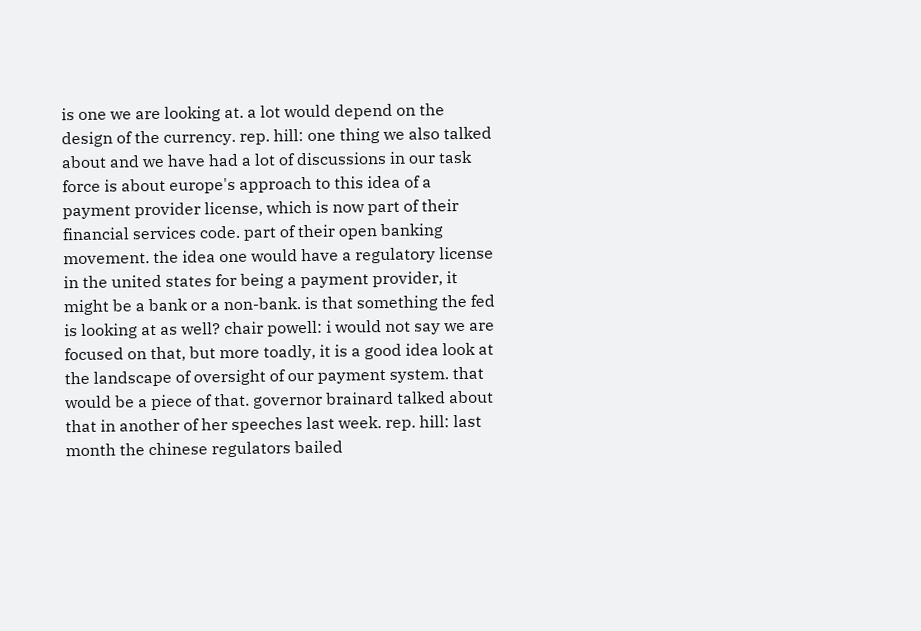is one we are looking at. a lot would depend on the design of the currency. rep. hill: one thing we also talked about and we have had a lot of discussions in our task force is about europe's approach to this idea of a payment provider license, which is now part of their financial services code. part of their open banking movement. the idea one would have a regulatory license in the united states for being a payment provider, it might be a bank or a non-bank. is that something the fed is looking at as well? chair powell: i would not say we are focused on that, but more toadly, it is a good idea look at the landscape of oversight of our payment system. that would be a piece of that. governor brainard talked about that in another of her speeches last week. rep. hill: last month the chinese regulators bailed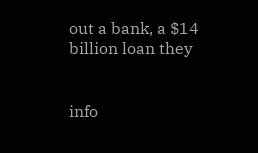out a bank, a $14 billion loan they


info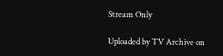Stream Only

Uploaded by TV Archive on